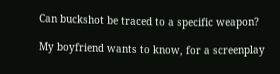Can buckshot be traced to a specific weapon?

My boyfriend wants to know, for a screenplay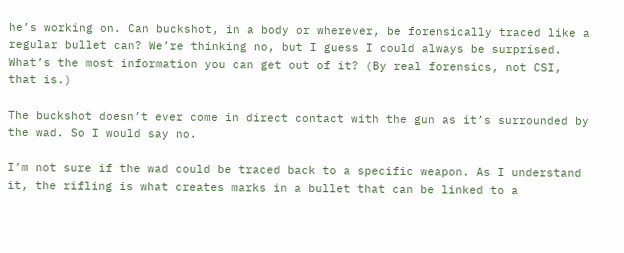he’s working on. Can buckshot, in a body or wherever, be forensically traced like a regular bullet can? We’re thinking no, but I guess I could always be surprised. What’s the most information you can get out of it? (By real forensics, not CSI, that is.)

The buckshot doesn’t ever come in direct contact with the gun as it’s surrounded by the wad. So I would say no.

I’m not sure if the wad could be traced back to a specific weapon. As I understand it, the rifling is what creates marks in a bullet that can be linked to a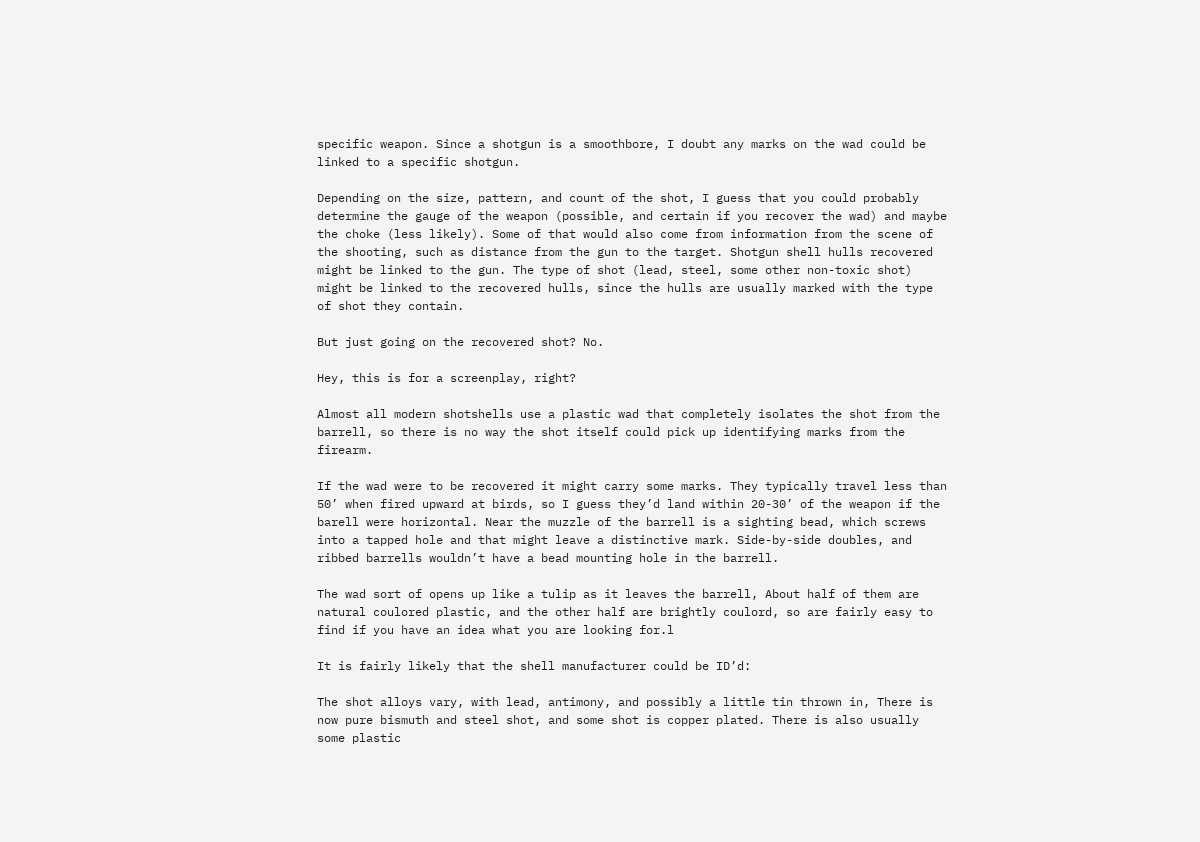specific weapon. Since a shotgun is a smoothbore, I doubt any marks on the wad could be linked to a specific shotgun.

Depending on the size, pattern, and count of the shot, I guess that you could probably determine the gauge of the weapon (possible, and certain if you recover the wad) and maybe the choke (less likely). Some of that would also come from information from the scene of the shooting, such as distance from the gun to the target. Shotgun shell hulls recovered might be linked to the gun. The type of shot (lead, steel, some other non-toxic shot) might be linked to the recovered hulls, since the hulls are usually marked with the type of shot they contain.

But just going on the recovered shot? No.

Hey, this is for a screenplay, right?

Almost all modern shotshells use a plastic wad that completely isolates the shot from the barrell, so there is no way the shot itself could pick up identifying marks from the firearm.

If the wad were to be recovered it might carry some marks. They typically travel less than 50’ when fired upward at birds, so I guess they’d land within 20-30’ of the weapon if the barell were horizontal. Near the muzzle of the barrell is a sighting bead, which screws into a tapped hole and that might leave a distinctive mark. Side-by-side doubles, and ribbed barrells wouldn’t have a bead mounting hole in the barrell.

The wad sort of opens up like a tulip as it leaves the barrell, About half of them are natural coulored plastic, and the other half are brightly coulord, so are fairly easy to find if you have an idea what you are looking for.l

It is fairly likely that the shell manufacturer could be ID’d:

The shot alloys vary, with lead, antimony, and possibly a little tin thrown in, There is now pure bismuth and steel shot, and some shot is copper plated. There is also usually some plastic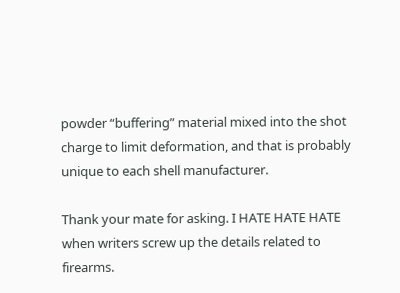powder “buffering” material mixed into the shot charge to limit deformation, and that is probably unique to each shell manufacturer.

Thank your mate for asking. I HATE HATE HATE when writers screw up the details related to firearms.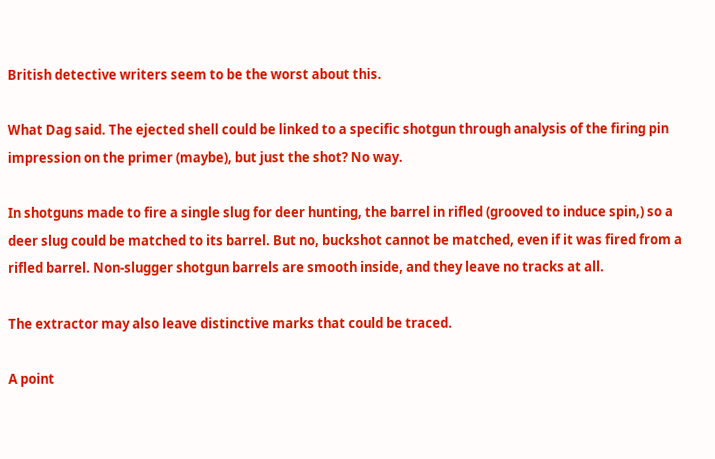British detective writers seem to be the worst about this.

What Dag said. The ejected shell could be linked to a specific shotgun through analysis of the firing pin impression on the primer (maybe), but just the shot? No way.

In shotguns made to fire a single slug for deer hunting, the barrel in rifled (grooved to induce spin,) so a deer slug could be matched to its barrel. But no, buckshot cannot be matched, even if it was fired from a rifled barrel. Non-slugger shotgun barrels are smooth inside, and they leave no tracks at all.

The extractor may also leave distinctive marks that could be traced.

A point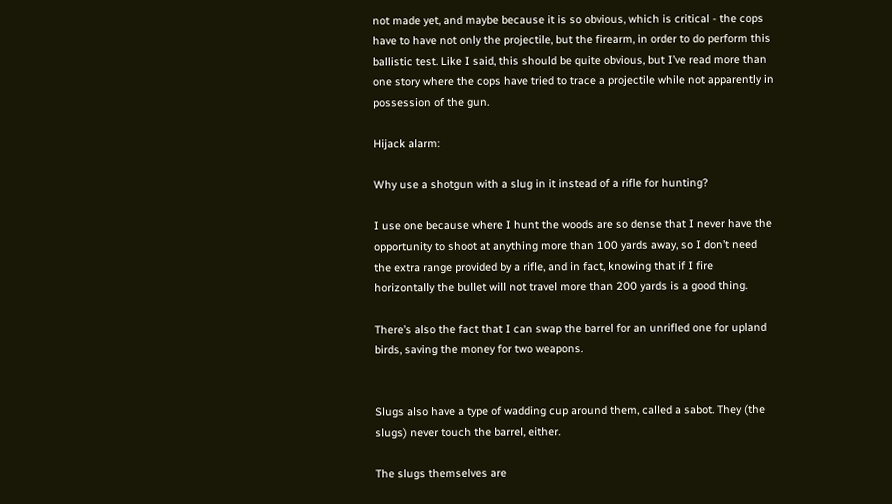not made yet, and maybe because it is so obvious, which is critical - the cops have to have not only the projectile, but the firearm, in order to do perform this ballistic test. Like I said, this should be quite obvious, but I’ve read more than one story where the cops have tried to trace a projectile while not apparently in possession of the gun.

Hijack alarm:

Why use a shotgun with a slug in it instead of a rifle for hunting?

I use one because where I hunt the woods are so dense that I never have the opportunity to shoot at anything more than 100 yards away, so I don’t need the extra range provided by a rifle, and in fact, knowing that if I fire horizontally the bullet will not travel more than 200 yards is a good thing.

There’s also the fact that I can swap the barrel for an unrifled one for upland birds, saving the money for two weapons.


Slugs also have a type of wadding cup around them, called a sabot. They (the slugs) never touch the barrel, either.

The slugs themselves are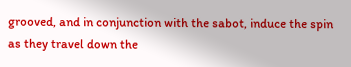grooved, and in conjunction with the sabot, induce the spin as they travel down the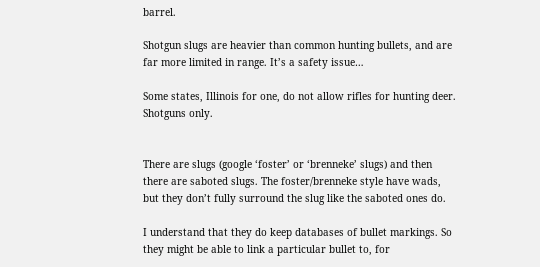barrel.

Shotgun slugs are heavier than common hunting bullets, and are far more limited in range. It’s a safety issue…

Some states, Illinois for one, do not allow rifles for hunting deer. Shotguns only.


There are slugs (google ‘foster’ or ‘brenneke’ slugs) and then there are saboted slugs. The foster/brenneke style have wads, but they don’t fully surround the slug like the saboted ones do.

I understand that they do keep databases of bullet markings. So they might be able to link a particular bullet to, for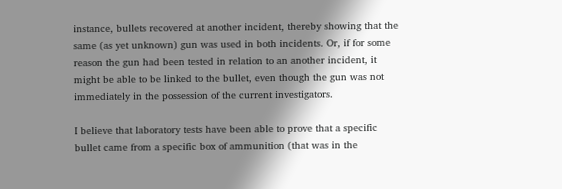instance, bullets recovered at another incident, thereby showing that the same (as yet unknown) gun was used in both incidents. Or, if for some reason the gun had been tested in relation to an another incident, it might be able to be linked to the bullet, even though the gun was not immediately in the possession of the current investigators.

I believe that laboratory tests have been able to prove that a specific bullet came from a specific box of ammunition (that was in the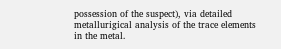possession of the suspect), via detailed metallurigical analysis of the trace elements in the metal.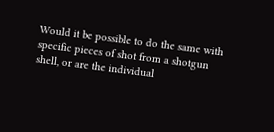Would it be possible to do the same with specific pieces of shot from a shotgun shell, or are the individual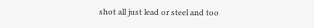shot all just lead or steel and too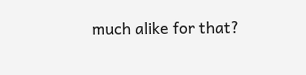much alike for that?